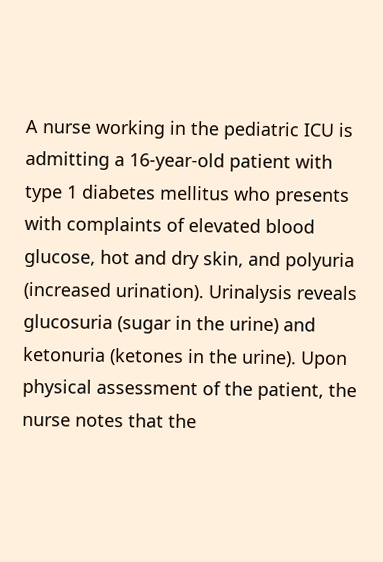A nurse working in the pediatric ICU is admitting a 16-year-old patient with type 1 diabetes mellitus who presents with complaints of elevated blood glucose, hot and dry skin, and polyuria (increased urination). Urinalysis reveals glucosuria (sugar in the urine) and ketonuria (ketones in the urine). Upon physical assessment of the patient, the nurse notes that the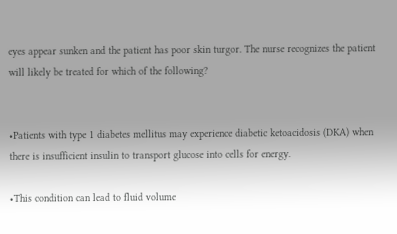eyes appear sunken and the patient has poor skin turgor. The nurse recognizes the patient will likely be treated for which of the following?


•Patients with type 1 diabetes mellitus may experience diabetic ketoacidosis (DKA) when there is insufficient insulin to transport glucose into cells for energy.

•This condition can lead to fluid volume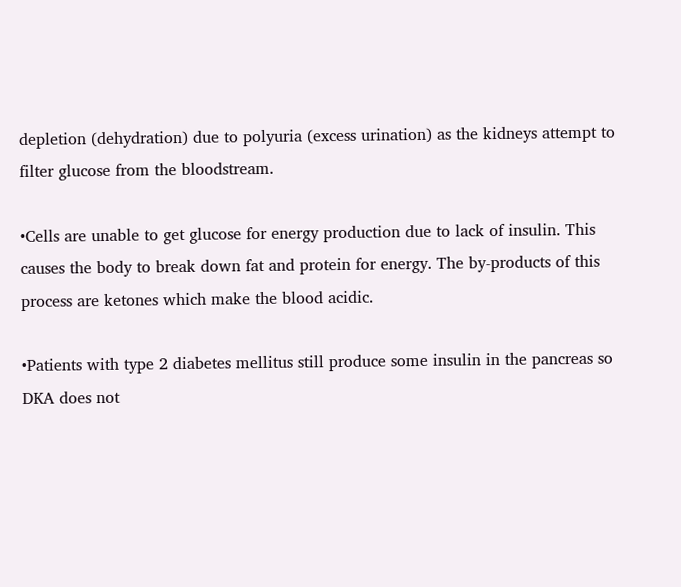depletion (dehydration) due to polyuria (excess urination) as the kidneys attempt to filter glucose from the bloodstream.

•Cells are unable to get glucose for energy production due to lack of insulin. This causes the body to break down fat and protein for energy. The by-products of this process are ketones which make the blood acidic.

•Patients with type 2 diabetes mellitus still produce some insulin in the pancreas so DKA does not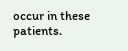occur in these patients.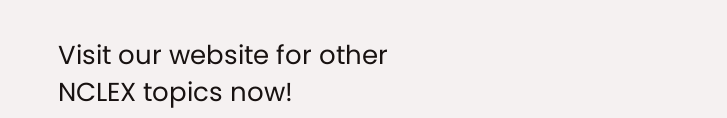Visit our website for other NCLEX topics now!